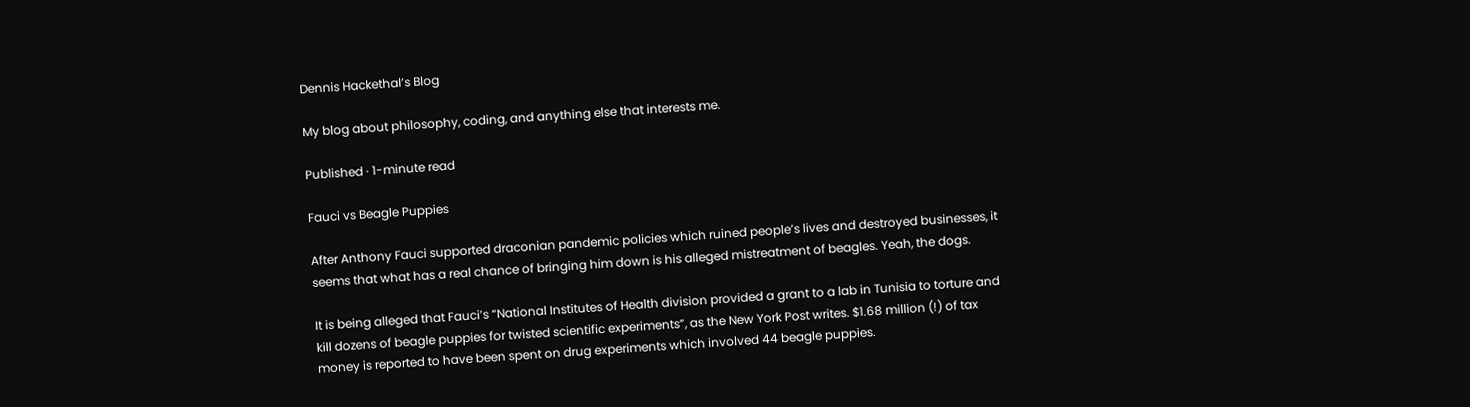Dennis Hackethal’s Blog

My blog about philosophy, coding, and anything else that interests me.

Published · 1-minute read

Fauci vs Beagle Puppies

After Anthony Fauci supported draconian pandemic policies which ruined people’s lives and destroyed businesses, it seems that what has a real chance of bringing him down is his alleged mistreatment of beagles. Yeah, the dogs.

It is being alleged that Fauci’s “National Institutes of Health division provided a grant to a lab in Tunisia to torture and kill dozens of beagle puppies for twisted scientific experiments”, as the New York Post writes. $1.68 million (!) of tax money is reported to have been spent on drug experiments which involved 44 beagle puppies.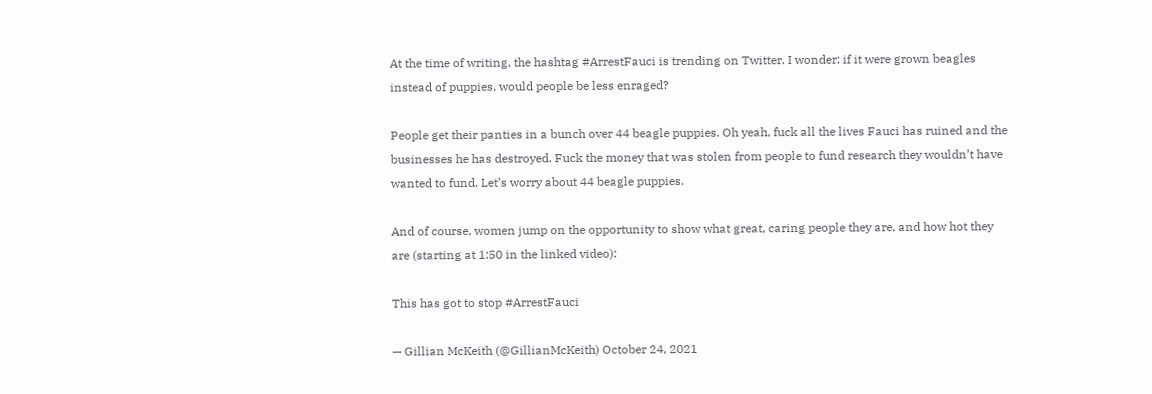At the time of writing, the hashtag #ArrestFauci is trending on Twitter. I wonder: if it were grown beagles instead of puppies, would people be less enraged?

People get their panties in a bunch over 44 beagle puppies. Oh yeah, fuck all the lives Fauci has ruined and the businesses he has destroyed. Fuck the money that was stolen from people to fund research they wouldn’t have wanted to fund. Let’s worry about 44 beagle puppies.

And of course, women jump on the opportunity to show what great, caring people they are, and how hot they are (starting at 1:50 in the linked video):

This has got to stop #ArrestFauci

— Gillian McKeith (@GillianMcKeith) October 24, 2021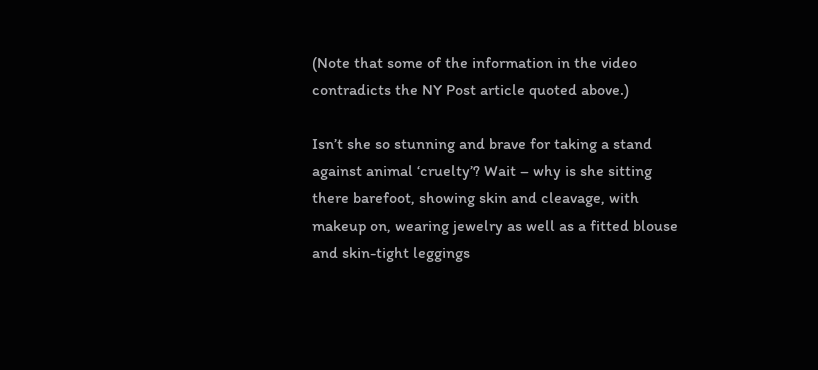(Note that some of the information in the video contradicts the NY Post article quoted above.)

Isn’t she so stunning and brave for taking a stand against animal ‘cruelty’? Wait – why is she sitting there barefoot, showing skin and cleavage, with makeup on, wearing jewelry as well as a fitted blouse and skin-tight leggings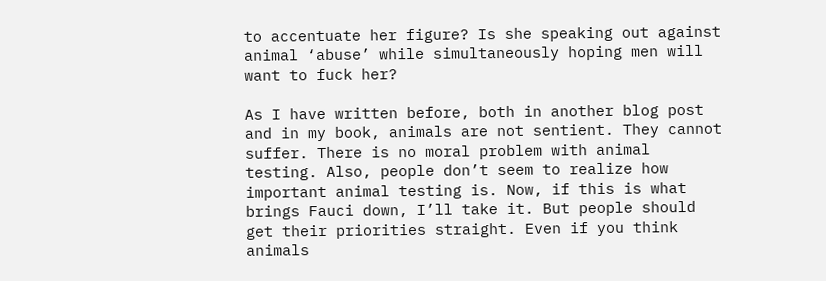to accentuate her figure? Is she speaking out against animal ‘abuse’ while simultaneously hoping men will want to fuck her?

As I have written before, both in another blog post and in my book, animals are not sentient. They cannot suffer. There is no moral problem with animal testing. Also, people don’t seem to realize how important animal testing is. Now, if this is what brings Fauci down, I’ll take it. But people should get their priorities straight. Even if you think animals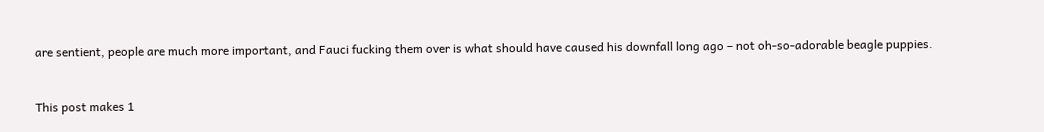are sentient, people are much more important, and Fauci fucking them over is what should have caused his downfall long ago – not oh-so-adorable beagle puppies.


This post makes 1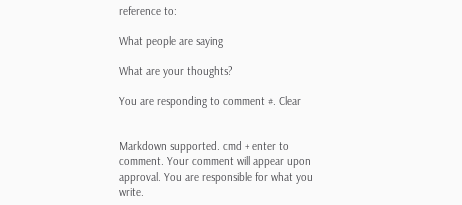reference to:

What people are saying

What are your thoughts?

You are responding to comment #. Clear


Markdown supported. cmd + enter to comment. Your comment will appear upon approval. You are responsible for what you write.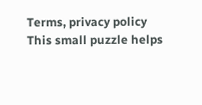Terms, privacy policy
This small puzzle helps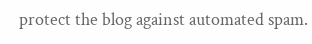protect the blog against automated spam.